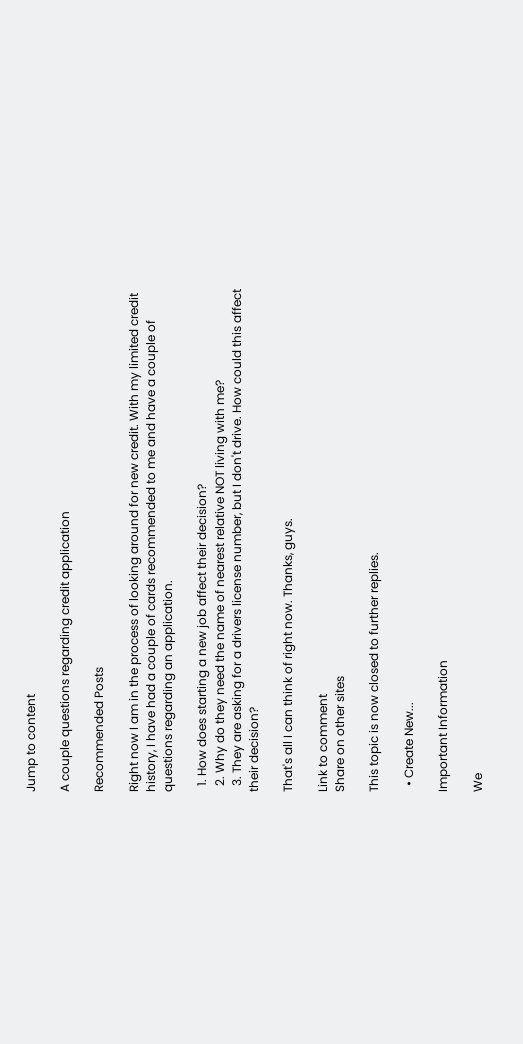Jump to content

A couple questions regarding credit application

Recommended Posts

Right now I am in the process of looking around for new credit. With my limited credit history, I have had a couple of cards recommended to me and have a couple of questions regarding an application.

  1. How does starting a new job affect their decision?
  2. Why do they need the name of nearest relative NOT living with me?
  3. They are asking for a drivers license number, but I don't drive. How could this affect their decision?

That's all I can think of right now. Thanks, guys.

Link to comment
Share on other sites

This topic is now closed to further replies.

  • Create New...

Important Information

We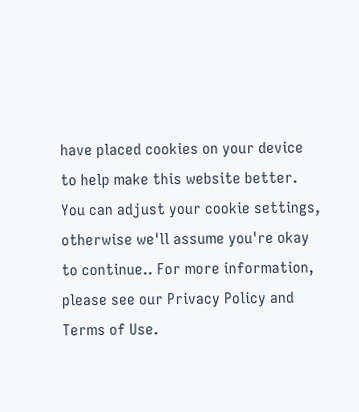have placed cookies on your device to help make this website better. You can adjust your cookie settings, otherwise we'll assume you're okay to continue.. For more information, please see our Privacy Policy and Terms of Use.